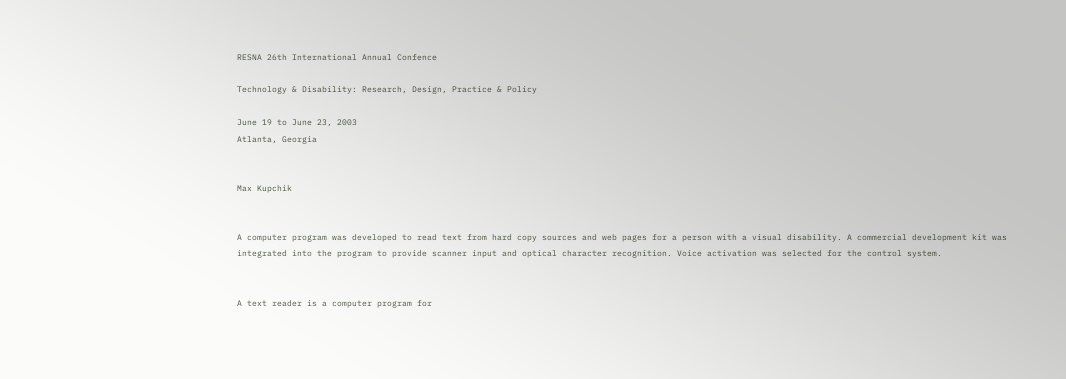RESNA 26th International Annual Confence

Technology & Disability: Research, Design, Practice & Policy

June 19 to June 23, 2003
Atlanta, Georgia


Max Kupchik


A computer program was developed to read text from hard copy sources and web pages for a person with a visual disability. A commercial development kit was integrated into the program to provide scanner input and optical character recognition. Voice activation was selected for the control system.


A text reader is a computer program for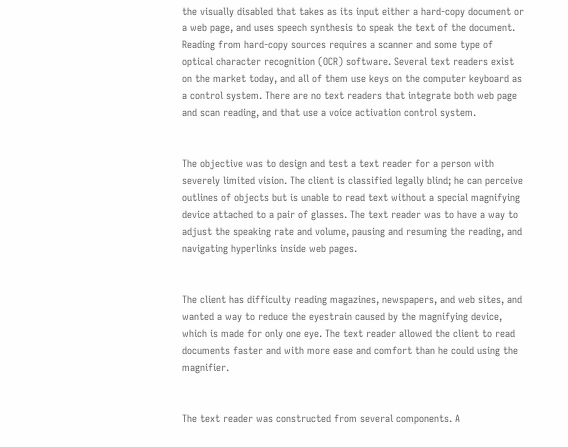the visually disabled that takes as its input either a hard-copy document or a web page, and uses speech synthesis to speak the text of the document. Reading from hard-copy sources requires a scanner and some type of optical character recognition (OCR) software. Several text readers exist on the market today, and all of them use keys on the computer keyboard as a control system. There are no text readers that integrate both web page and scan reading, and that use a voice activation control system.


The objective was to design and test a text reader for a person with severely limited vision. The client is classified legally blind; he can perceive outlines of objects but is unable to read text without a special magnifying device attached to a pair of glasses. The text reader was to have a way to adjust the speaking rate and volume, pausing and resuming the reading, and navigating hyperlinks inside web pages.


The client has difficulty reading magazines, newspapers, and web sites, and wanted a way to reduce the eyestrain caused by the magnifying device, which is made for only one eye. The text reader allowed the client to read documents faster and with more ease and comfort than he could using the magnifier.


The text reader was constructed from several components. A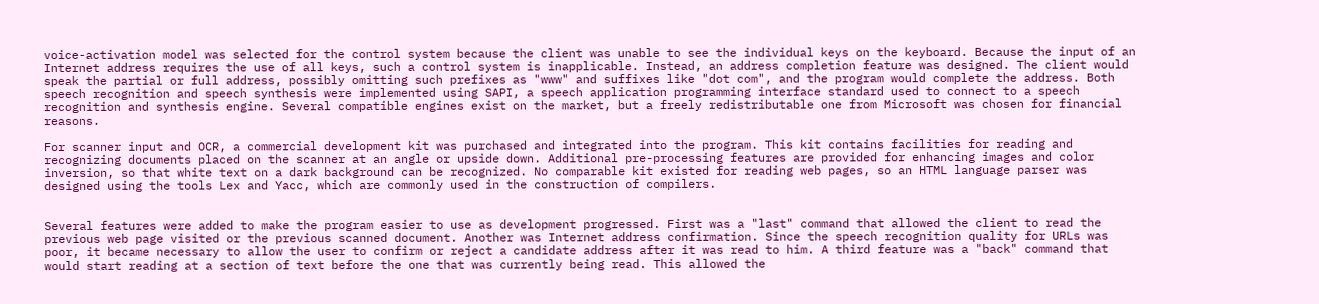voice-activation model was selected for the control system because the client was unable to see the individual keys on the keyboard. Because the input of an Internet address requires the use of all keys, such a control system is inapplicable. Instead, an address completion feature was designed. The client would speak the partial or full address, possibly omitting such prefixes as "www" and suffixes like "dot com", and the program would complete the address. Both speech recognition and speech synthesis were implemented using SAPI, a speech application programming interface standard used to connect to a speech recognition and synthesis engine. Several compatible engines exist on the market, but a freely redistributable one from Microsoft was chosen for financial reasons.

For scanner input and OCR, a commercial development kit was purchased and integrated into the program. This kit contains facilities for reading and recognizing documents placed on the scanner at an angle or upside down. Additional pre-processing features are provided for enhancing images and color inversion, so that white text on a dark background can be recognized. No comparable kit existed for reading web pages, so an HTML language parser was designed using the tools Lex and Yacc, which are commonly used in the construction of compilers.


Several features were added to make the program easier to use as development progressed. First was a "last" command that allowed the client to read the previous web page visited or the previous scanned document. Another was Internet address confirmation. Since the speech recognition quality for URLs was poor, it became necessary to allow the user to confirm or reject a candidate address after it was read to him. A third feature was a "back" command that would start reading at a section of text before the one that was currently being read. This allowed the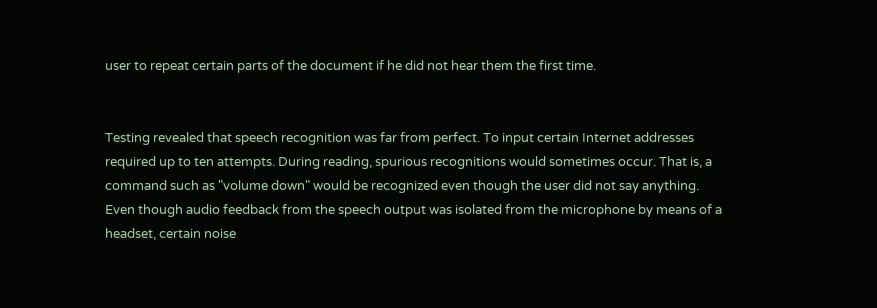user to repeat certain parts of the document if he did not hear them the first time.


Testing revealed that speech recognition was far from perfect. To input certain Internet addresses required up to ten attempts. During reading, spurious recognitions would sometimes occur. That is, a command such as "volume down" would be recognized even though the user did not say anything. Even though audio feedback from the speech output was isolated from the microphone by means of a headset, certain noise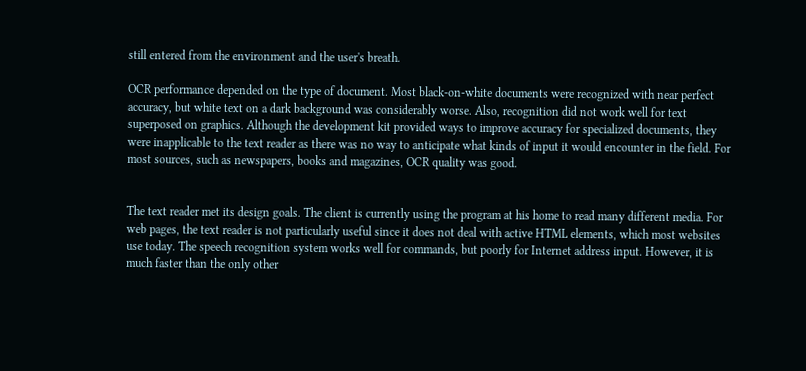still entered from the environment and the user's breath.

OCR performance depended on the type of document. Most black-on-white documents were recognized with near perfect accuracy, but white text on a dark background was considerably worse. Also, recognition did not work well for text superposed on graphics. Although the development kit provided ways to improve accuracy for specialized documents, they were inapplicable to the text reader as there was no way to anticipate what kinds of input it would encounter in the field. For most sources, such as newspapers, books and magazines, OCR quality was good.


The text reader met its design goals. The client is currently using the program at his home to read many different media. For web pages, the text reader is not particularly useful since it does not deal with active HTML elements, which most websites use today. The speech recognition system works well for commands, but poorly for Internet address input. However, it is much faster than the only other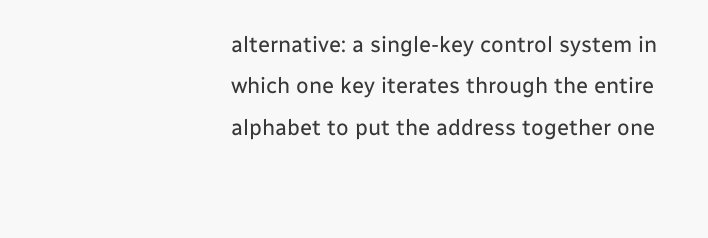alternative: a single-key control system in which one key iterates through the entire alphabet to put the address together one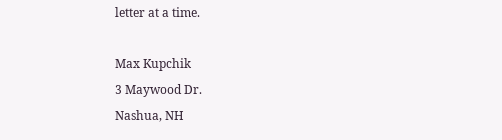letter at a time.

Max Kupchik
3 Maywood Dr.
Nashua, NH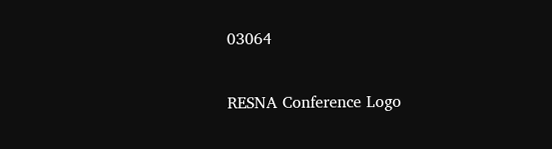03064

RESNA Conference Logo